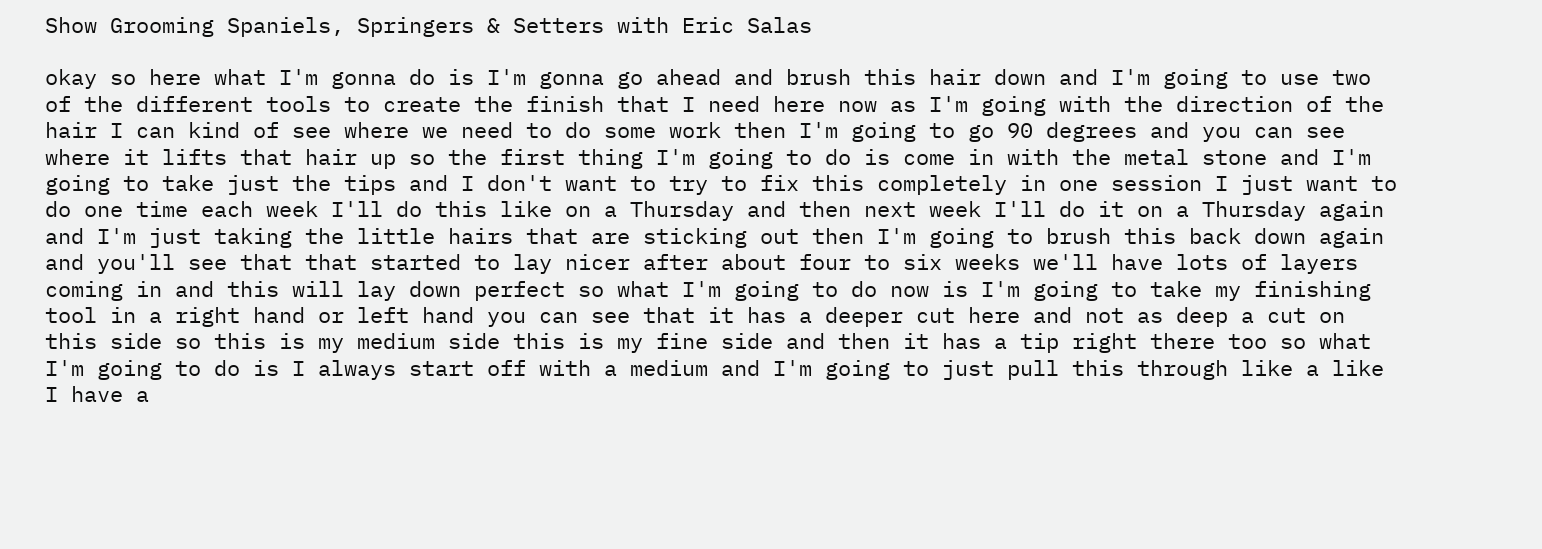Show Grooming Spaniels, Springers & Setters with Eric Salas

okay so here what I'm gonna do is I'm gonna go ahead and brush this hair down and I'm going to use two of the different tools to create the finish that I need here now as I'm going with the direction of the hair I can kind of see where we need to do some work then I'm going to go 90 degrees and you can see where it lifts that hair up so the first thing I'm going to do is come in with the metal stone and I'm going to take just the tips and I don't want to try to fix this completely in one session I just want to do one time each week I'll do this like on a Thursday and then next week I'll do it on a Thursday again and I'm just taking the little hairs that are sticking out then I'm going to brush this back down again and you'll see that that started to lay nicer after about four to six weeks we'll have lots of layers coming in and this will lay down perfect so what I'm going to do now is I'm going to take my finishing tool in a right hand or left hand you can see that it has a deeper cut here and not as deep a cut on this side so this is my medium side this is my fine side and then it has a tip right there too so what I'm going to do is I always start off with a medium and I'm going to just pull this through like a like I have a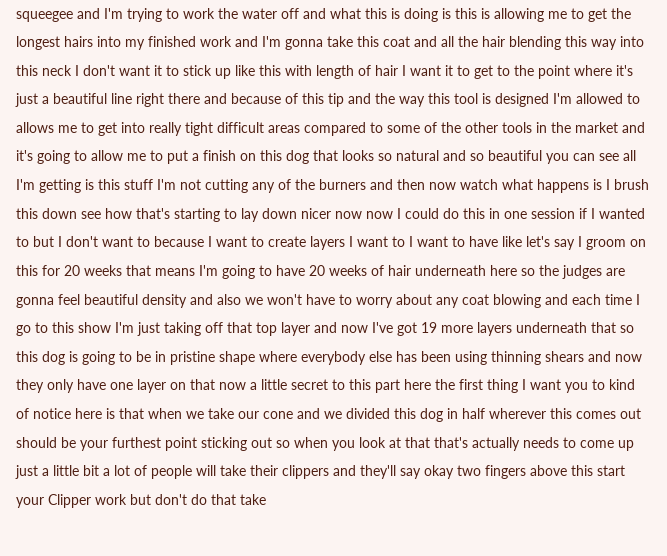squeegee and I'm trying to work the water off and what this is doing is this is allowing me to get the longest hairs into my finished work and I'm gonna take this coat and all the hair blending this way into this neck I don't want it to stick up like this with length of hair I want it to get to the point where it's just a beautiful line right there and because of this tip and the way this tool is designed I'm allowed to allows me to get into really tight difficult areas compared to some of the other tools in the market and it's going to allow me to put a finish on this dog that looks so natural and so beautiful you can see all I'm getting is this stuff I'm not cutting any of the burners and then now watch what happens is I brush this down see how that's starting to lay down nicer now now I could do this in one session if I wanted to but I don't want to because I want to create layers I want to I want to have like let's say I groom on this for 20 weeks that means I'm going to have 20 weeks of hair underneath here so the judges are gonna feel beautiful density and also we won't have to worry about any coat blowing and each time I go to this show I'm just taking off that top layer and now I've got 19 more layers underneath that so this dog is going to be in pristine shape where everybody else has been using thinning shears and now they only have one layer on that now a little secret to this part here the first thing I want you to kind of notice here is that when we take our cone and we divided this dog in half wherever this comes out should be your furthest point sticking out so when you look at that that's actually needs to come up just a little bit a lot of people will take their clippers and they'll say okay two fingers above this start your Clipper work but don't do that take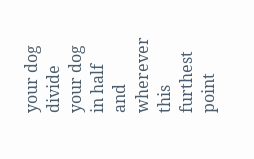your dog divide your dog in half and wherever this furthest point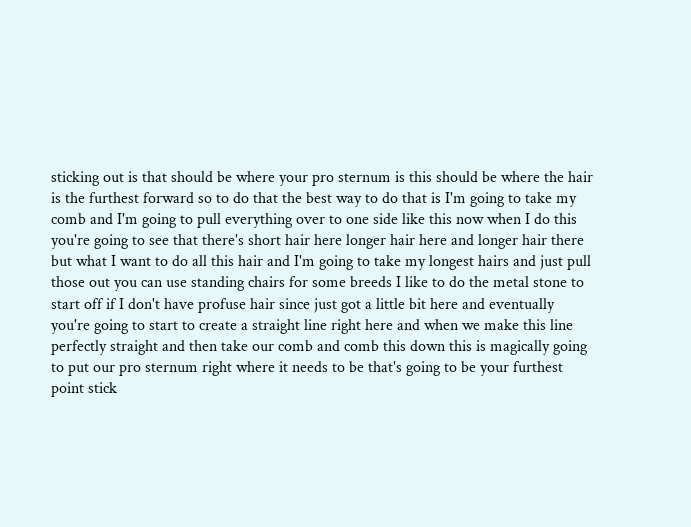sticking out is that should be where your pro sternum is this should be where the hair is the furthest forward so to do that the best way to do that is I'm going to take my comb and I'm going to pull everything over to one side like this now when I do this you're going to see that there's short hair here longer hair here and longer hair there but what I want to do all this hair and I'm going to take my longest hairs and just pull those out you can use standing chairs for some breeds I like to do the metal stone to start off if I don't have profuse hair since just got a little bit here and eventually you're going to start to create a straight line right here and when we make this line perfectly straight and then take our comb and comb this down this is magically going to put our pro sternum right where it needs to be that's going to be your furthest point stick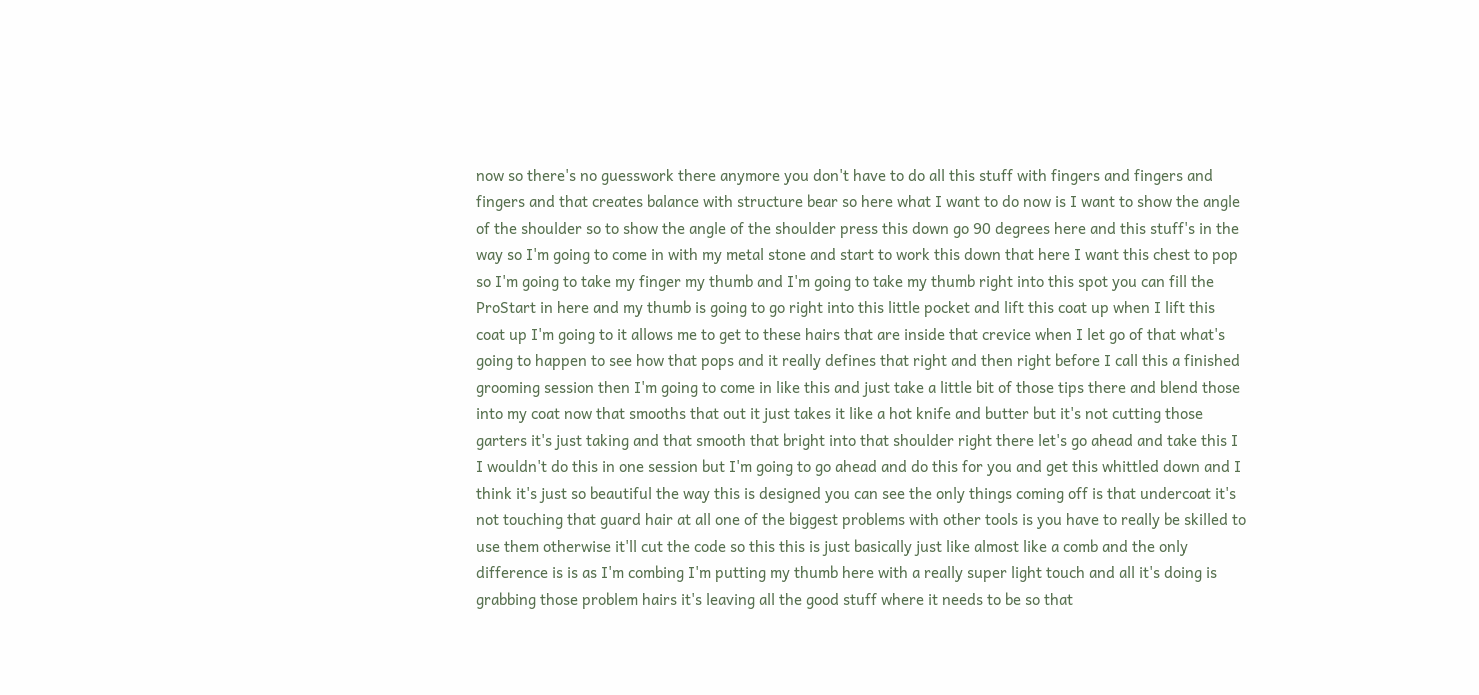now so there's no guesswork there anymore you don't have to do all this stuff with fingers and fingers and fingers and that creates balance with structure bear so here what I want to do now is I want to show the angle of the shoulder so to show the angle of the shoulder press this down go 90 degrees here and this stuff's in the way so I'm going to come in with my metal stone and start to work this down that here I want this chest to pop so I'm going to take my finger my thumb and I'm going to take my thumb right into this spot you can fill the ProStart in here and my thumb is going to go right into this little pocket and lift this coat up when I lift this coat up I'm going to it allows me to get to these hairs that are inside that crevice when I let go of that what's going to happen to see how that pops and it really defines that right and then right before I call this a finished grooming session then I'm going to come in like this and just take a little bit of those tips there and blend those into my coat now that smooths that out it just takes it like a hot knife and butter but it's not cutting those garters it's just taking and that smooth that bright into that shoulder right there let's go ahead and take this I I wouldn't do this in one session but I'm going to go ahead and do this for you and get this whittled down and I think it's just so beautiful the way this is designed you can see the only things coming off is that undercoat it's not touching that guard hair at all one of the biggest problems with other tools is you have to really be skilled to use them otherwise it'll cut the code so this this is just basically just like almost like a comb and the only difference is is as I'm combing I'm putting my thumb here with a really super light touch and all it's doing is grabbing those problem hairs it's leaving all the good stuff where it needs to be so that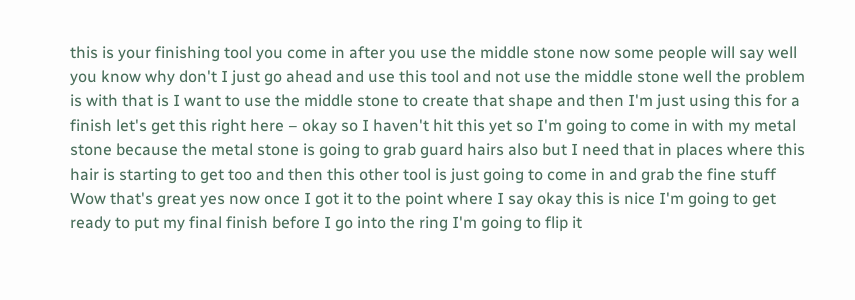this is your finishing tool you come in after you use the middle stone now some people will say well you know why don't I just go ahead and use this tool and not use the middle stone well the problem is with that is I want to use the middle stone to create that shape and then I'm just using this for a finish let's get this right here – okay so I haven't hit this yet so I'm going to come in with my metal stone because the metal stone is going to grab guard hairs also but I need that in places where this hair is starting to get too and then this other tool is just going to come in and grab the fine stuff Wow that's great yes now once I got it to the point where I say okay this is nice I'm going to get ready to put my final finish before I go into the ring I'm going to flip it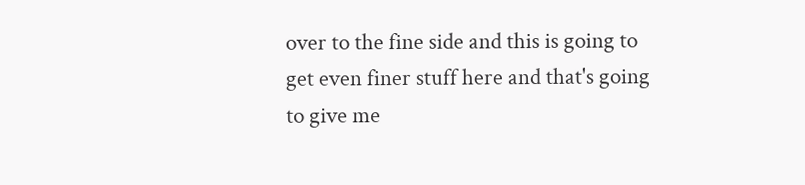over to the fine side and this is going to get even finer stuff here and that's going to give me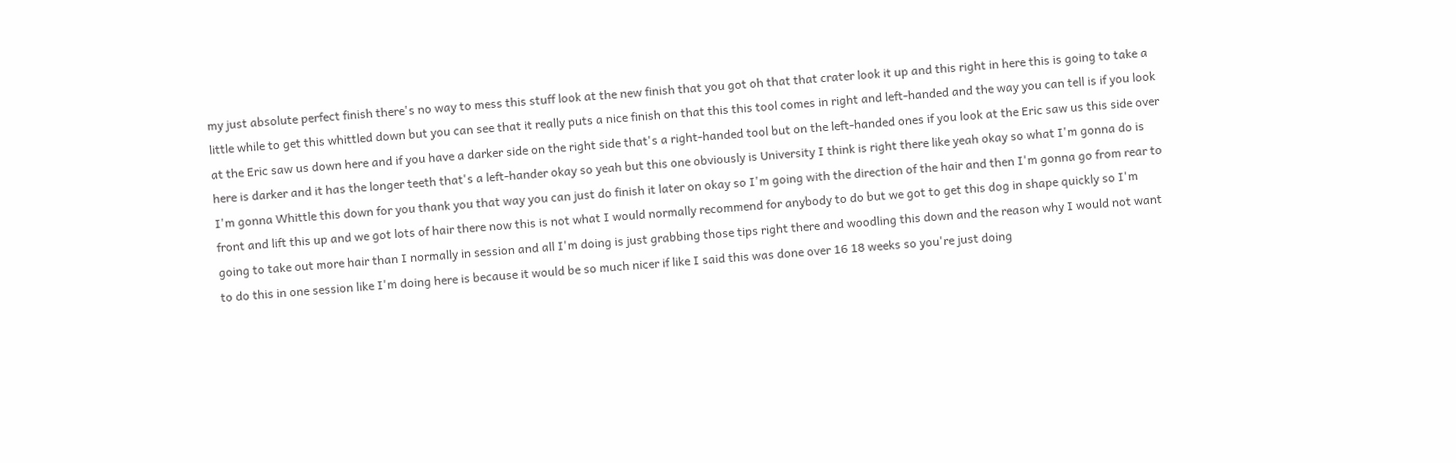my just absolute perfect finish there's no way to mess this stuff look at the new finish that you got oh that that crater look it up and this right in here this is going to take a little while to get this whittled down but you can see that it really puts a nice finish on that this this tool comes in right and left-handed and the way you can tell is if you look at the Eric saw us down here and if you have a darker side on the right side that's a right-handed tool but on the left-handed ones if you look at the Eric saw us this side over here is darker and it has the longer teeth that's a left-hander okay so yeah but this one obviously is University I think is right there like yeah okay so what I'm gonna do is I'm gonna Whittle this down for you thank you that way you can just do finish it later on okay so I'm going with the direction of the hair and then I'm gonna go from rear to front and lift this up and we got lots of hair there now this is not what I would normally recommend for anybody to do but we got to get this dog in shape quickly so I'm going to take out more hair than I normally in session and all I'm doing is just grabbing those tips right there and woodling this down and the reason why I would not want to do this in one session like I'm doing here is because it would be so much nicer if like I said this was done over 16 18 weeks so you're just doing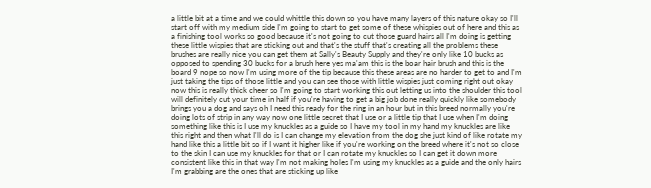a little bit at a time and we could whittle this down so you have many layers of this nature okay so I'll start off with my medium side I'm going to start to get some of these whispies out of here and this as a finishing tool works so good because it's not going to cut those guard hairs all I'm doing is getting these little wispies that are sticking out and that's the stuff that's creating all the problems these brushes are really nice you can get them at Sally's Beauty Supply and they're only like 10 bucks as opposed to spending 30 bucks for a brush here yes ma'am this is the boar hair brush and this is the board 9 nope so now I'm using more of the tip because this these areas are no harder to get to and I'm just taking the tips of those little and you can see those with little wispies just coming right out okay now this is really thick cheer so I'm going to start working this out letting us into the shoulder this tool will definitely cut your time in half if you're having to get a big job done really quickly like somebody brings you a dog and says oh I need this ready for the ring in an hour but in this breed normally you're doing lots of strip in any way now one little secret that I use or a little tip that I use when I'm doing something like this is I use my knuckles as a guide so I have my tool in my hand my knuckles are like this right and then what I'll do is I can change my elevation from the dog she just kind of like rotate my hand like this a little bit so if I want it higher like if you're working on the breed where it's not so close to the skin I can use my knuckles for that or I can rotate my knuckles so I can get it down more consistent like this in that way I'm not making holes I'm using my knuckles as a guide and the only hairs I'm grabbing are the ones that are sticking up like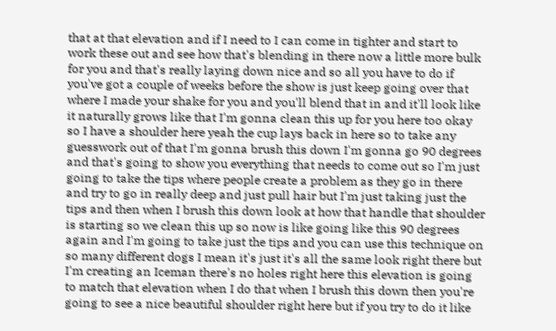that at that elevation and if I need to I can come in tighter and start to work these out and see how that's blending in there now a little more bulk for you and that's really laying down nice and so all you have to do if you've got a couple of weeks before the show is just keep going over that where I made your shake for you and you'll blend that in and it'll look like it naturally grows like that I'm gonna clean this up for you here too okay so I have a shoulder here yeah the cup lays back in here so to take any guesswork out of that I'm gonna brush this down I'm gonna go 90 degrees and that's going to show you everything that needs to come out so I'm just going to take the tips where people create a problem as they go in there and try to go in really deep and just pull hair but I'm just taking just the tips and then when I brush this down look at how that handle that shoulder is starting so we clean this up so now is like going like this 90 degrees again and I'm going to take just the tips and you can use this technique on so many different dogs I mean it's just it's all the same look right there but I'm creating an Iceman there's no holes right here this elevation is going to match that elevation when I do that when I brush this down then you're going to see a nice beautiful shoulder right here but if you try to do it like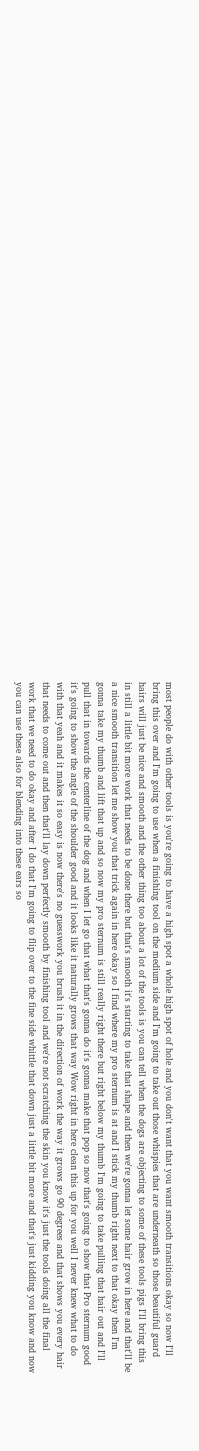most people do with other tools is you're going to have a high spot a whole high spot of hole and you don't want that you want smooth transitions okay so now I'll bring this over and I'm going to use when a finishing tool on the medium side and I'm going to take out those whispies that are underneath so those beautiful guard hairs will just be nice and smooth and the other thing too about a lot of the tools is you can tell when the dogs are objecting to some of these tools pigs I'll bring this in still a little bit more work that needs to be done there but that's smooth it's starting to take that shape and then we're gonna let some hair grow in here and that'll be a nice smooth transition let me show you that trick again in here okay so I find where my pro sternum is at and I stick my thumb right next to that okay then I'm gonna take my thumb and lift that up and so now my pro sternum is still really right there but right below my thumb I'm going to take pulling that hair out and I'll pull that in towards the centerline of the dog and when I let go that what that's gonna do it's gonna make that pop so now that's going to show that Pro sternum good it's going to show the angle of the shoulder good and it looks like it naturally grows that way Wow right in here clean this up for you well I never knew what to do with that yeah and it makes it so easy is now there's no guesswork you brush it in the direction of work the way it grows go 90 degrees and that shows you every hair that needs to come out and then that'll lay down perfectly smooth by finishing tool and we're not scratching the skin you know it's just the tools doing all the final work that we need to do okay and after I do that I'm going to flip over to the fine side whittle that down just a little bit more and that's just kidding you know and now you can use these also for blending into these ears so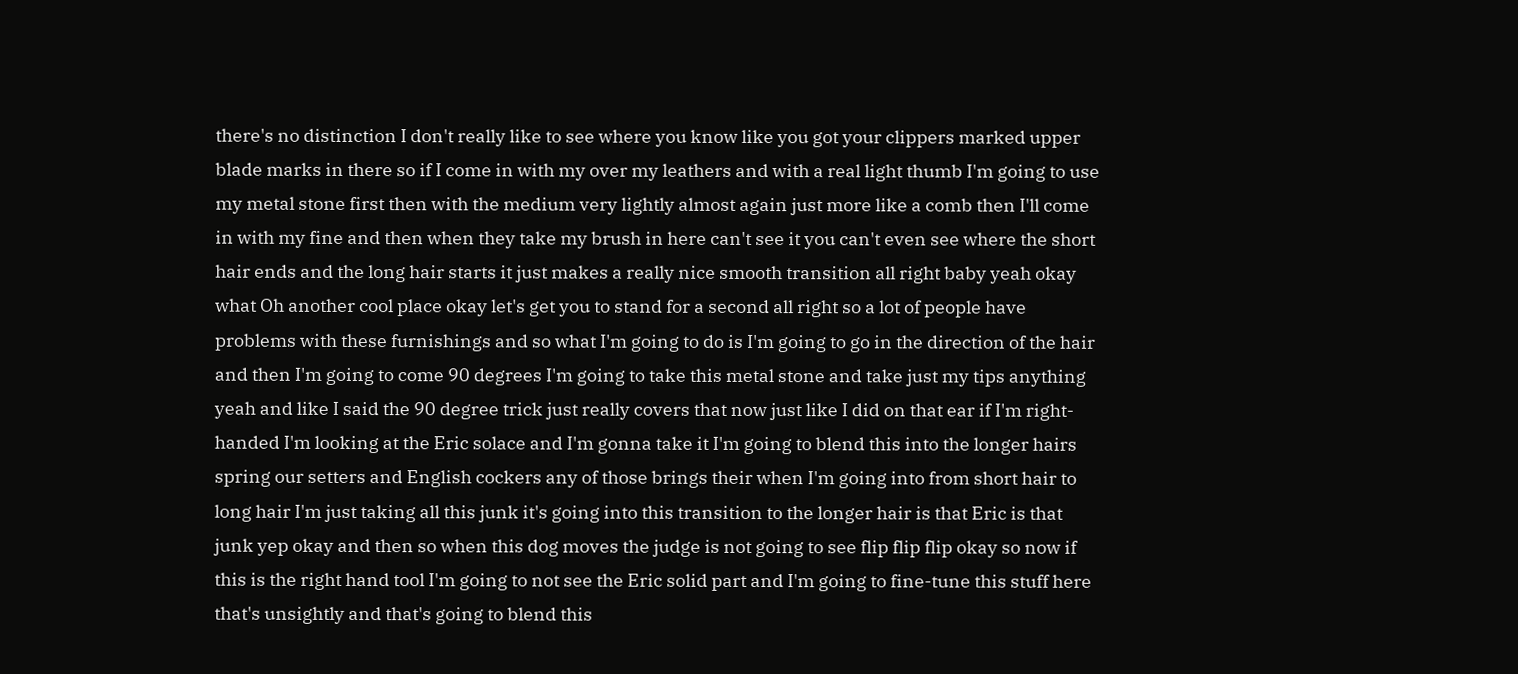there's no distinction I don't really like to see where you know like you got your clippers marked upper blade marks in there so if I come in with my over my leathers and with a real light thumb I'm going to use my metal stone first then with the medium very lightly almost again just more like a comb then I'll come in with my fine and then when they take my brush in here can't see it you can't even see where the short hair ends and the long hair starts it just makes a really nice smooth transition all right baby yeah okay what Oh another cool place okay let's get you to stand for a second all right so a lot of people have problems with these furnishings and so what I'm going to do is I'm going to go in the direction of the hair and then I'm going to come 90 degrees I'm going to take this metal stone and take just my tips anything yeah and like I said the 90 degree trick just really covers that now just like I did on that ear if I'm right-handed I'm looking at the Eric solace and I'm gonna take it I'm going to blend this into the longer hairs spring our setters and English cockers any of those brings their when I'm going into from short hair to long hair I'm just taking all this junk it's going into this transition to the longer hair is that Eric is that junk yep okay and then so when this dog moves the judge is not going to see flip flip flip okay so now if this is the right hand tool I'm going to not see the Eric solid part and I'm going to fine-tune this stuff here that's unsightly and that's going to blend this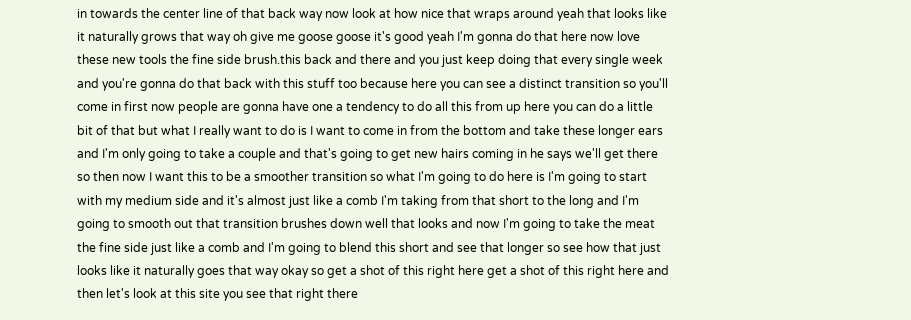in towards the center line of that back way now look at how nice that wraps around yeah that looks like it naturally grows that way oh give me goose goose it's good yeah I'm gonna do that here now love these new tools the fine side brush.this back and there and you just keep doing that every single week and you're gonna do that back with this stuff too because here you can see a distinct transition so you'll come in first now people are gonna have one a tendency to do all this from up here you can do a little bit of that but what I really want to do is I want to come in from the bottom and take these longer ears and I'm only going to take a couple and that's going to get new hairs coming in he says we'll get there so then now I want this to be a smoother transition so what I'm going to do here is I'm going to start with my medium side and it's almost just like a comb I'm taking from that short to the long and I'm going to smooth out that transition brushes down well that looks and now I'm going to take the meat the fine side just like a comb and I'm going to blend this short and see that longer so see how that just looks like it naturally goes that way okay so get a shot of this right here get a shot of this right here and then let's look at this site you see that right there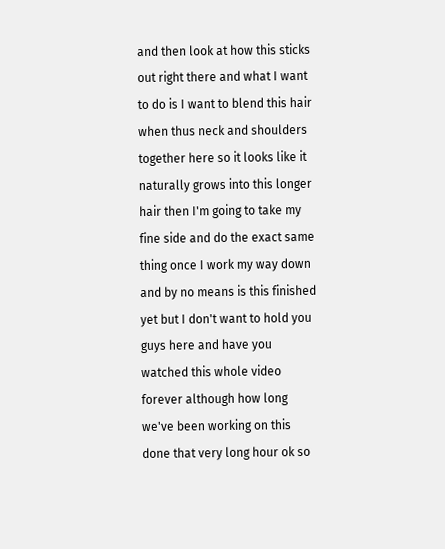and then look at how this sticks out right there and what I want to do is I want to blend this hair when thus neck and shoulders together here so it looks like it naturally grows into this longer hair then I'm going to take my fine side and do the exact same thing once I work my way down and by no means is this finished yet but I don't want to hold you guys here and have you watched this whole video forever although how long we've been working on this done that very long hour ok so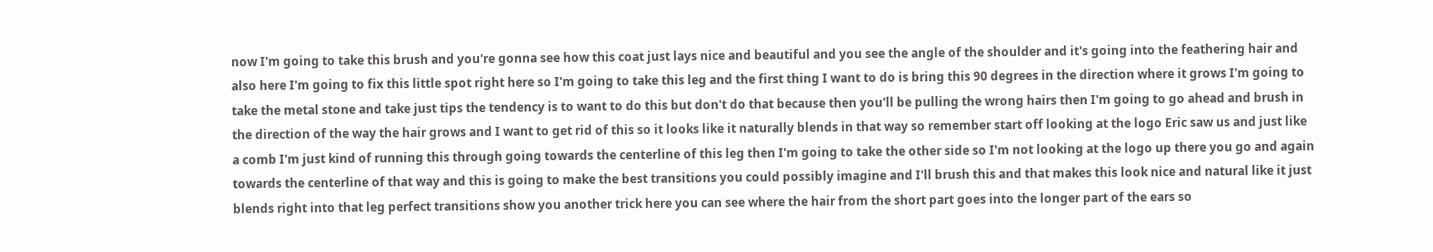now I'm going to take this brush and you're gonna see how this coat just lays nice and beautiful and you see the angle of the shoulder and it's going into the feathering hair and also here I'm going to fix this little spot right here so I'm going to take this leg and the first thing I want to do is bring this 90 degrees in the direction where it grows I'm going to take the metal stone and take just tips the tendency is to want to do this but don't do that because then you'll be pulling the wrong hairs then I'm going to go ahead and brush in the direction of the way the hair grows and I want to get rid of this so it looks like it naturally blends in that way so remember start off looking at the logo Eric saw us and just like a comb I'm just kind of running this through going towards the centerline of this leg then I'm going to take the other side so I'm not looking at the logo up there you go and again towards the centerline of that way and this is going to make the best transitions you could possibly imagine and I'll brush this and that makes this look nice and natural like it just blends right into that leg perfect transitions show you another trick here you can see where the hair from the short part goes into the longer part of the ears so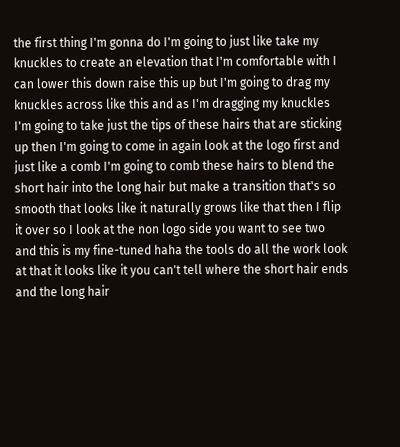the first thing I'm gonna do I'm going to just like take my knuckles to create an elevation that I'm comfortable with I can lower this down raise this up but I'm going to drag my knuckles across like this and as I'm dragging my knuckles I'm going to take just the tips of these hairs that are sticking up then I'm going to come in again look at the logo first and just like a comb I'm going to comb these hairs to blend the short hair into the long hair but make a transition that's so smooth that looks like it naturally grows like that then I flip it over so I look at the non logo side you want to see two and this is my fine-tuned haha the tools do all the work look at that it looks like it you can't tell where the short hair ends and the long hair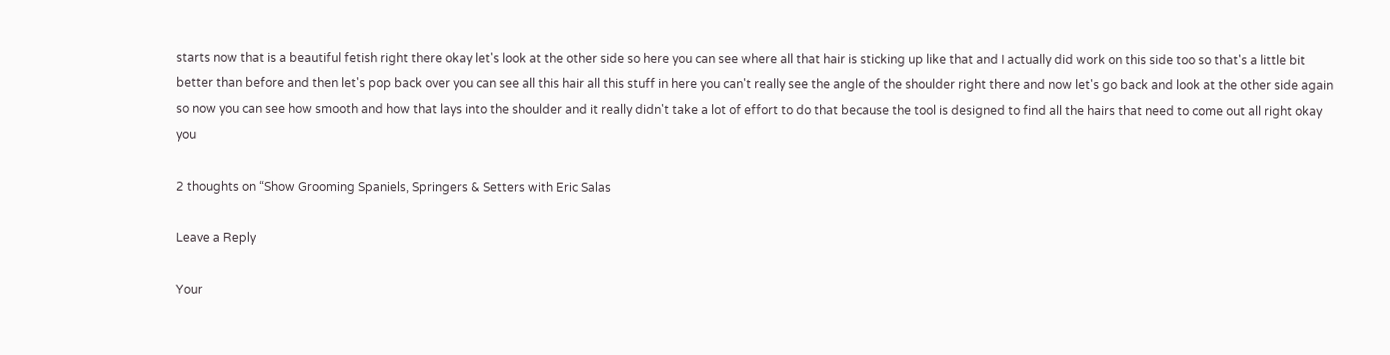starts now that is a beautiful fetish right there okay let's look at the other side so here you can see where all that hair is sticking up like that and I actually did work on this side too so that's a little bit better than before and then let's pop back over you can see all this hair all this stuff in here you can't really see the angle of the shoulder right there and now let's go back and look at the other side again so now you can see how smooth and how that lays into the shoulder and it really didn't take a lot of effort to do that because the tool is designed to find all the hairs that need to come out all right okay you

2 thoughts on “Show Grooming Spaniels, Springers & Setters with Eric Salas

Leave a Reply

Your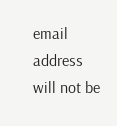email address will not be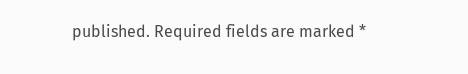published. Required fields are marked *